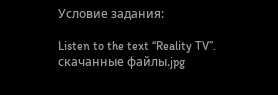Условие задания:

Listen to the text “Reality TV”.
скачанные файлы.jpg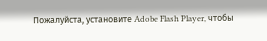Пожалуйста, установите Adobe Flash Player, чтобы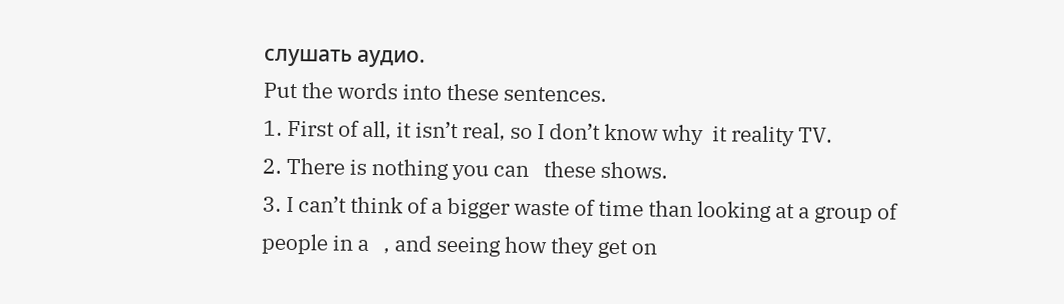слушать аудио.
Put the words into these sentences.
1. First of all, it isn’t real, so I don’t know why  it reality TV.
2. There is nothing you can   these shows.
3. I can’t think of a bigger waste of time than looking at a group of people in a   , and seeing how they get on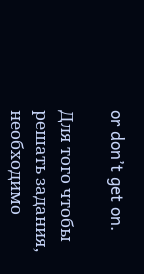or don’t get on.

Для того чтобы решать задания, необходимо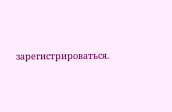зарегистрироваться.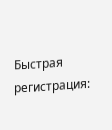Быстрая регистрация: